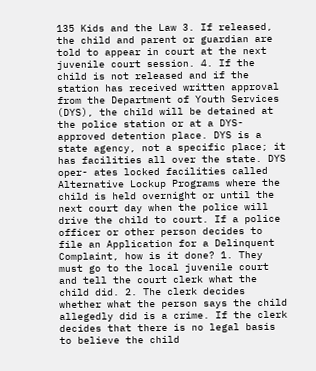135 Kids and the Law 3. If released, the child and parent or guardian are told to appear in court at the next juvenile court session. 4. If the child is not released and if the station has received written approval from the Department of Youth Services (DYS), the child will be detained at the police station or at a DYS-approved detention place. DYS is a state agency, not a specific place; it has facilities all over the state. DYS oper- ates locked facilities called Alternative Lockup Programs where the child is held overnight or until the next court day when the police will drive the child to court. If a police officer or other person decides to file an Application for a Delinquent Complaint, how is it done? 1. They must go to the local juvenile court and tell the court clerk what the child did. 2. The clerk decides whether what the person says the child allegedly did is a crime. If the clerk decides that there is no legal basis to believe the child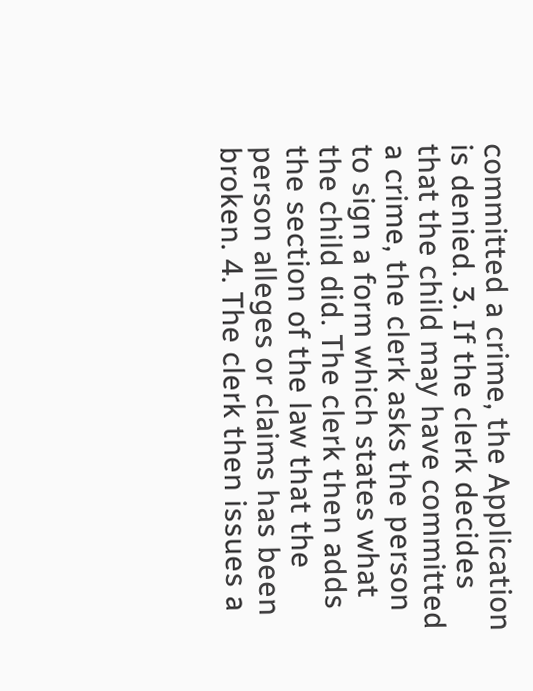committed a crime, the Application is denied. 3. If the clerk decides that the child may have committed a crime, the clerk asks the person to sign a form which states what the child did. The clerk then adds the section of the law that the person alleges or claims has been broken. 4. The clerk then issues a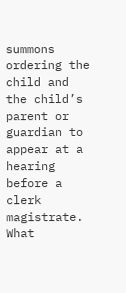summons ordering the child and the child’s parent or guardian to appear at a hearing before a clerk magistrate. What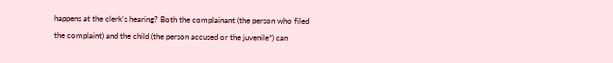happens at the clerk’s hearing? Both the complainant (the person who filed the complaint) and the child (the person accused or the juvenile*) can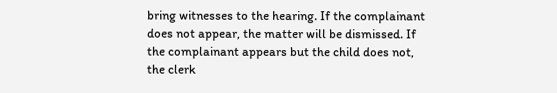bring witnesses to the hearing. If the complainant does not appear, the matter will be dismissed. If the complainant appears but the child does not, the clerk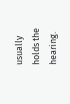usually holds the hearing.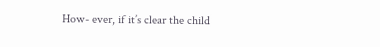How- ever, if it’s clear the child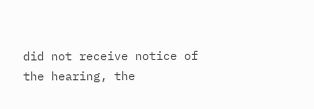did not receive notice of the hearing, the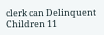clerk can Delinquent Children 11